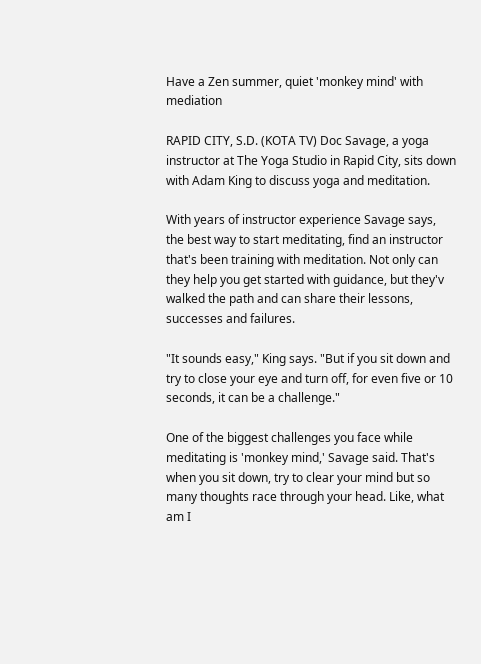Have a Zen summer, quiet 'monkey mind' with mediation

RAPID CITY, S.D. (KOTA TV) Doc Savage, a yoga instructor at The Yoga Studio in Rapid City, sits down with Adam King to discuss yoga and meditation.

With years of instructor experience Savage says, the best way to start meditating, find an instructor that's been training with meditation. Not only can they help you get started with guidance, but they'v walked the path and can share their lessons, successes and failures.

"It sounds easy," King says. "But if you sit down and try to close your eye and turn off, for even five or 10 seconds, it can be a challenge."

One of the biggest challenges you face while meditating is 'monkey mind,' Savage said. That's when you sit down, try to clear your mind but so many thoughts race through your head. Like, what am I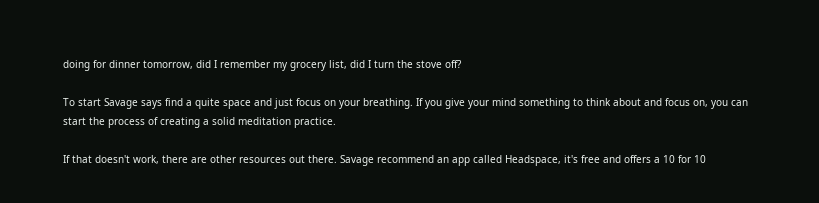doing for dinner tomorrow, did I remember my grocery list, did I turn the stove off?

To start Savage says find a quite space and just focus on your breathing. If you give your mind something to think about and focus on, you can start the process of creating a solid meditation practice.

If that doesn't work, there are other resources out there. Savage recommend an app called Headspace, it's free and offers a 10 for 10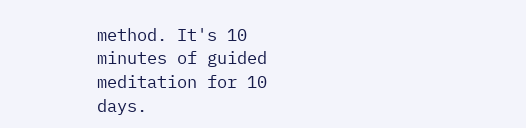method. It's 10 minutes of guided meditation for 10 days.